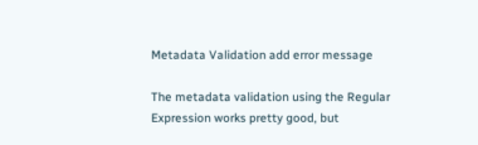Metadata Validation add error message

The metadata validation using the Regular Expression works pretty good, but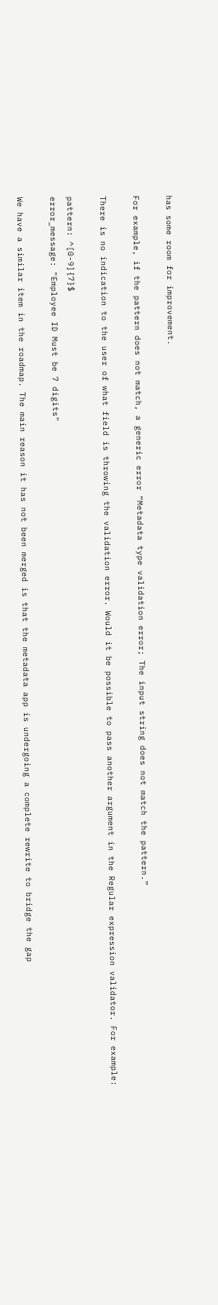has some room for improvement.

For example, if the pattern does not match, a generic error “Metadata type validation error; The input string does not match the pattern.”

There is no indication to the user of what field is throwing the validation error. Would it be possible to pass another argument in the Regular expression validator. For example:

pattern: ^[0-9]{7}$
error_message: "Employee ID Must be 7 digits"

We have a similar item in the roadmap. The main reason it has not been merged is that the metadata app is undergoing a complete rewrite to bridge the gap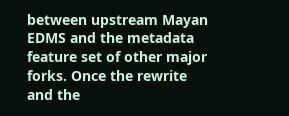between upstream Mayan EDMS and the metadata feature set of other major forks. Once the rewrite and the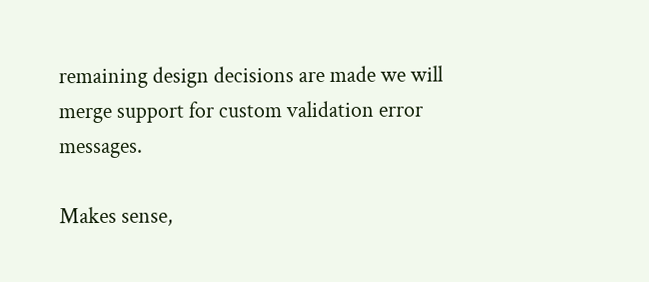remaining design decisions are made we will merge support for custom validation error messages.

Makes sense,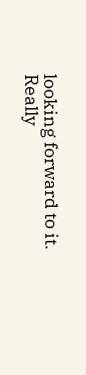looking forward to it. Really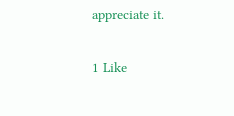appreciate it.

1 Like